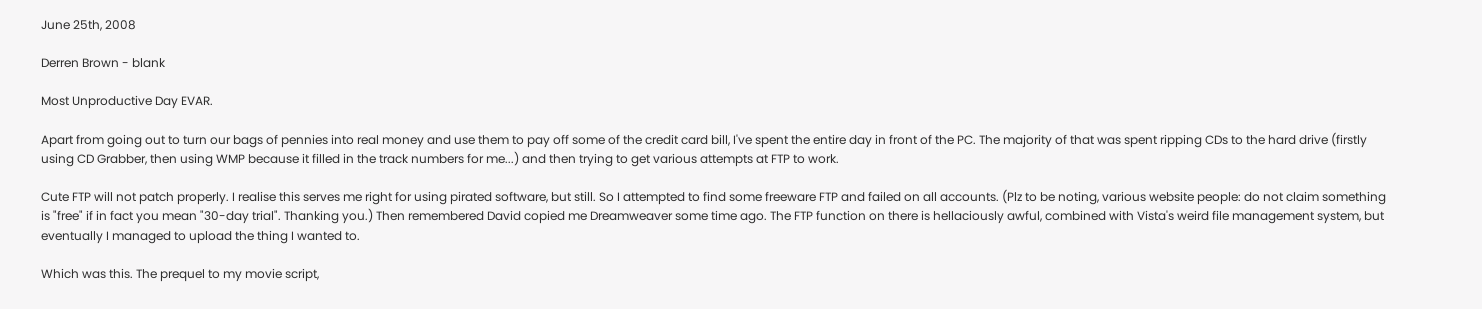June 25th, 2008

Derren Brown - blank

Most Unproductive Day EVAR.

Apart from going out to turn our bags of pennies into real money and use them to pay off some of the credit card bill, I've spent the entire day in front of the PC. The majority of that was spent ripping CDs to the hard drive (firstly using CD Grabber, then using WMP because it filled in the track numbers for me...) and then trying to get various attempts at FTP to work.

Cute FTP will not patch properly. I realise this serves me right for using pirated software, but still. So I attempted to find some freeware FTP and failed on all accounts. (Plz to be noting, various website people: do not claim something is "free" if in fact you mean "30-day trial". Thanking you.) Then remembered David copied me Dreamweaver some time ago. The FTP function on there is hellaciously awful, combined with Vista's weird file management system, but eventually I managed to upload the thing I wanted to.

Which was this. The prequel to my movie script,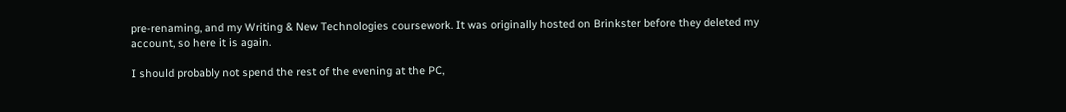pre-renaming, and my Writing & New Technologies coursework. It was originally hosted on Brinkster before they deleted my account, so here it is again.

I should probably not spend the rest of the evening at the PC,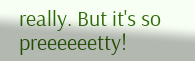really. But it's so preeeeeetty!